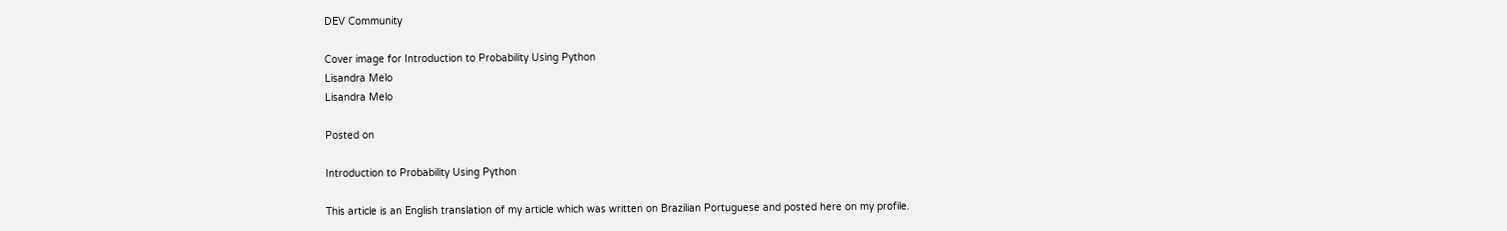DEV Community

Cover image for Introduction to Probability Using Python
Lisandra Melo
Lisandra Melo

Posted on

Introduction to Probability Using Python

This article is an English translation of my article which was written on Brazilian Portuguese and posted here on my profile.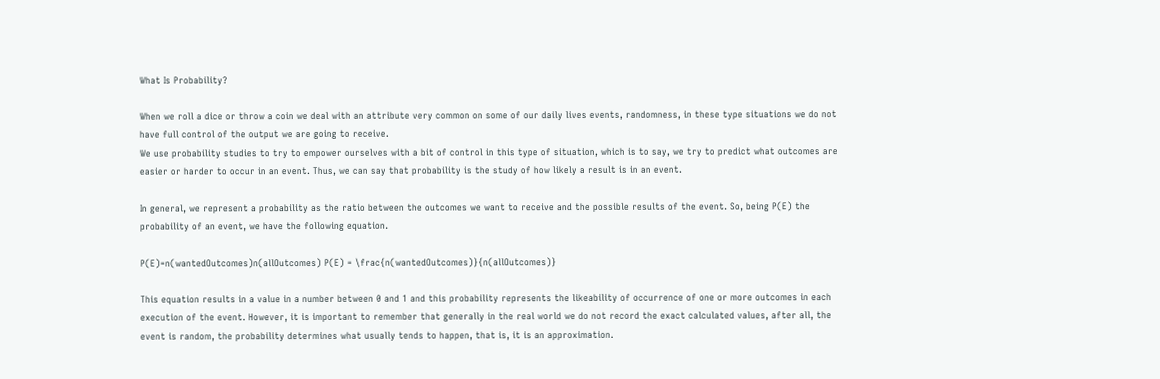What Is Probability?

When we roll a dice or throw a coin we deal with an attribute very common on some of our daily lives events, randomness, in these type situations we do not have full control of the output we are going to receive.
We use probability studies to try to empower ourselves with a bit of control in this type of situation, which is to say, we try to predict what outcomes are easier or harder to occur in an event. Thus, we can say that probability is the study of how likely a result is in an event.

In general, we represent a probability as the ratio between the outcomes we want to receive and the possible results of the event. So, being P(E) the probability of an event, we have the following equation.

P(E)=n(wantedOutcomes)n(allOutcomes) P(E) = \frac{n(wantedOutcomes)}{n(allOutcomes)}

This equation results in a value in a number between 0 and 1 and this probability represents the likeability of occurrence of one or more outcomes in each execution of the event. However, it is important to remember that generally in the real world we do not record the exact calculated values, after all, the event is random, the probability determines what usually tends to happen, that is, it is an approximation.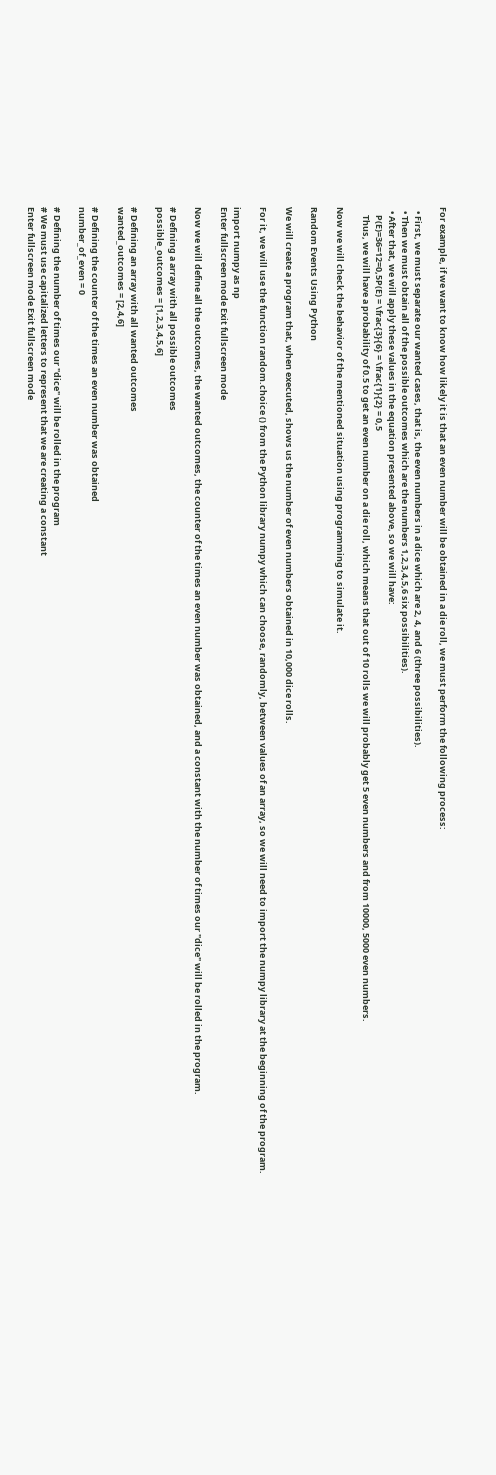For example, if we want to know how likely it is that an even number will be obtained in a die roll, we must perform the following process:

  • First, we must separate our wanted cases, that is, the even numbers in a dice which are 2, 4, and 6 (three possibilities).
  • Then we must obtain all of the possible outcomes which are the numbers 1,2,3,4,5,6 six possibilities).
  • After that, we will apply these values in the equation presented above, so we will have:
    P(E)=36=12=0,5P(E) = \frac{3}{6} = \frac{1}{2} = 0,5
    Thus, we will have a probability of 0.5 to get an even number on a die roll, which means that out of 10 rolls we will probably get 5 even numbers and from 10000, 5000 even numbers.

Now we will check the behavior of the mentioned situation using programming to simulate it.

Random Events Using Python

We will create a program that, when executed, shows us the number of even numbers obtained in 10,000 dice rolls.

For it, we will use the function random.choice () from the Python library numpy which can choose, randomly, between values of an array, so we will need to import the numpy library at the beginning of the program.

import numpy as np
Enter fullscreen mode Exit fullscreen mode

Now we will define all the outcomes, the wanted outcomes, the counter of the times an even number was obtained, and a constant with the number of times our "dice" will be rolled in the program.

# Defining a array with all possible outcomes
possible_outcomes = [1,2,3,4,5,6]

# Defining an array with all wanted outcomes
wanted_outcomes = [2,4,6]

# Defining the counter of the times an even number was obtained
number_of_even = 0

# Defining the number of times our "dice" will be rolled in the program
# We must use capitalized letters to represent that we are creating a constant
Enter fullscreen mode Exit fullscreen mode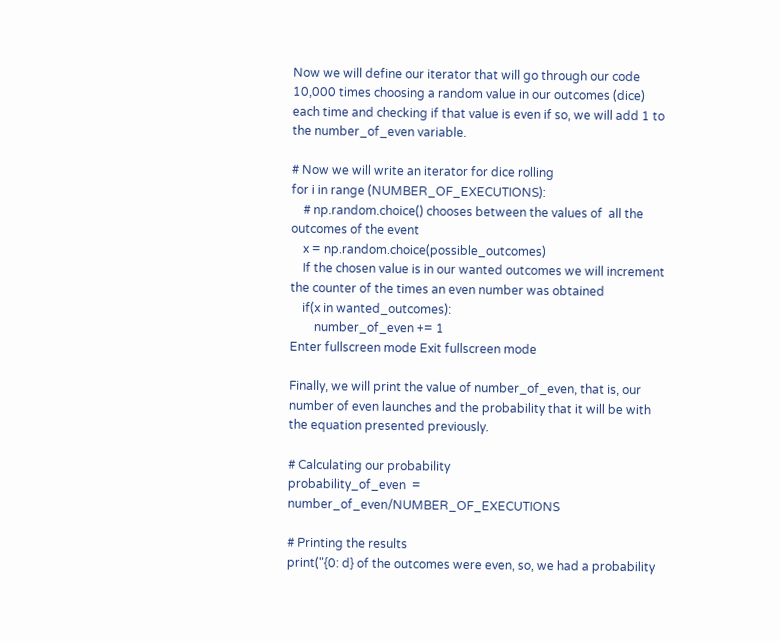Now we will define our iterator that will go through our code 10,000 times choosing a random value in our outcomes (dice) each time and checking if that value is even if so, we will add 1 to the number_of_even variable.

# Now we will write an iterator for dice rolling
for i in range (NUMBER_OF_EXECUTIONS):
    # np.random.choice() chooses between the values of  all the outcomes of the event
    x = np.random.choice(possible_outcomes)
    If the chosen value is in our wanted outcomes we will increment the counter of the times an even number was obtained
    if(x in wanted_outcomes):
        number_of_even += 1
Enter fullscreen mode Exit fullscreen mode

Finally, we will print the value of number_of_even, that is, our number of even launches and the probability that it will be with the equation presented previously.

# Calculating our probability
probability_of_even  = number_of_even/NUMBER_OF_EXECUTIONS

# Printing the results
print("{0: d} of the outcomes were even, so, we had a probability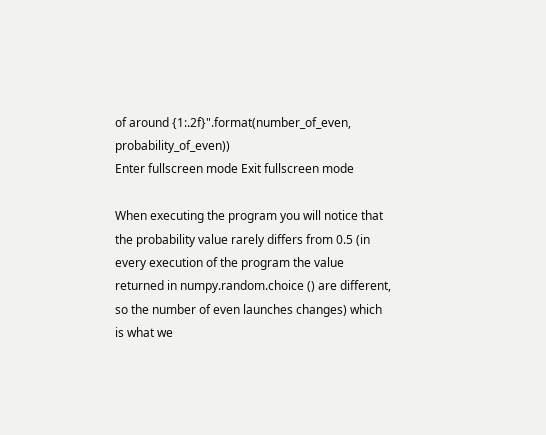of around {1:.2f}".format(number_of_even, probability_of_even))
Enter fullscreen mode Exit fullscreen mode

When executing the program you will notice that the probability value rarely differs from 0.5 (in every execution of the program the value returned in numpy.random.choice () are different, so the number of even launches changes) which is what we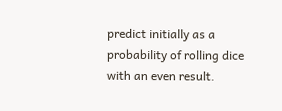predict initially as a probability of rolling dice with an even result.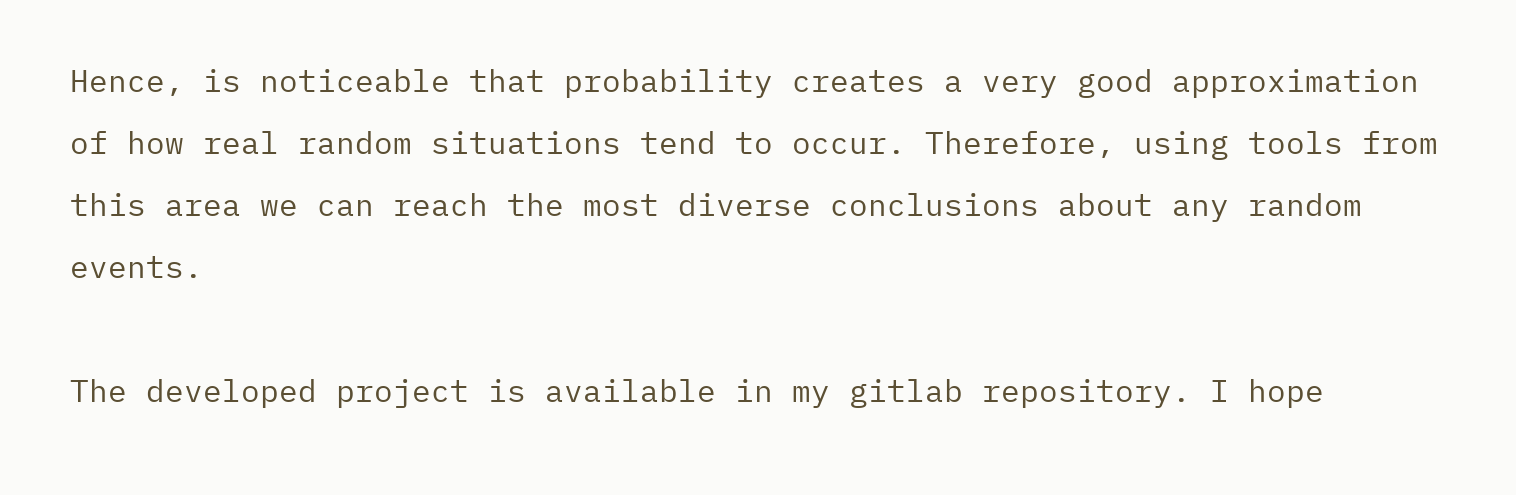Hence, is noticeable that probability creates a very good approximation of how real random situations tend to occur. Therefore, using tools from this area we can reach the most diverse conclusions about any random events.

The developed project is available in my gitlab repository. I hope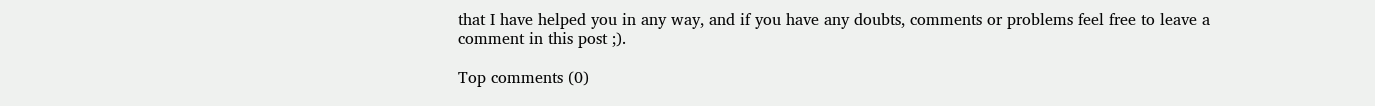that I have helped you in any way, and if you have any doubts, comments or problems feel free to leave a comment in this post ;).

Top comments (0)